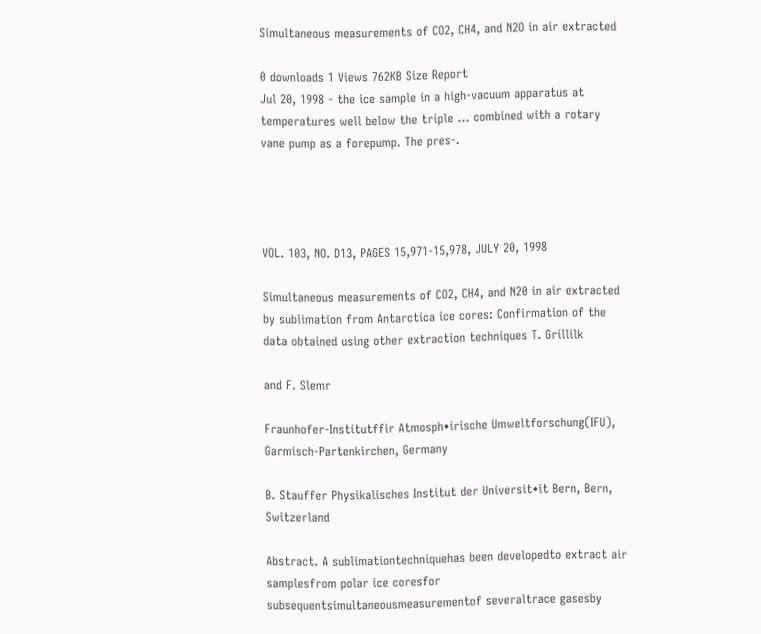Simultaneous measurements of CO2, CH4, and N2O in air extracted

0 downloads 1 Views 762KB Size Report
Jul 20, 1998 - the ice sample in a high-vacuum apparatus at temperatures well below the triple ... combined with a rotary vane pump as a forepump. The pres-.




VOL. 103, NO. D13, PAGES 15,971-15,978, JULY 20, 1998

Simultaneous measurements of CO2, CH4, and N20 in air extracted by sublimation from Antarctica ice cores: Confirmation of the data obtained using other extraction techniques T. Grillilk

and F. Slemr

Fraunhofer-Institutffir Atmosph•irische Umweltforschung(IFU), Garmisch-Partenkirchen, Germany

B. Stauffer Physikalisches Institut der Universit•it Bern, Bern, Switzerland

Abstract. A sublimationtechniquehas been developedto extract air samplesfrom polar ice coresfor subsequentsimultaneousmeasurementof severaltrace gasesby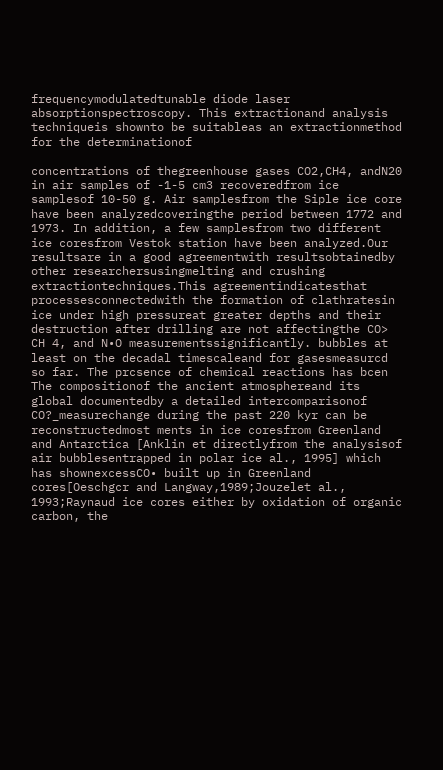frequencymodulatedtunable diode laser absorptionspectroscopy. This extractionand analysis techniqueis shownto be suitableas an extractionmethod for the determinationof

concentrations of thegreenhouse gases CO2,CH4, andN20 in air samples of -1-5 cm3 recoveredfrom ice samplesof 10-50 g. Air samplesfrom the Siple ice core have been analyzedcoveringthe period between 1772 and 1973. In addition, a few samplesfrom two different ice coresfrom Vestok station have been analyzed.Our resultsare in a good agreementwith resultsobtainedby other researchersusingmelting and crushing extractiontechniques.This agreementindicatesthat processesconnectedwith the formation of clathratesin ice under high pressureat greater depths and their destruction after drilling are not affectingthe CO> CH 4, and N•O measurementssignificantly. bubbles at least on the decadal timescaleand for gasesmeasurcd so far. The prcsence of chemical reactions has bcen The compositionof the ancient atmosphereand its global documentedby a detailed intercomparisonof CO?_measurechange during the past 220 kyr can be reconstructedmost ments in ice coresfrom Greenland and Antarctica [Anklin et directlyfrom the analysisof air bubblesentrapped in polar ice al., 1995] which has shownexcessCO• built up in Greenland cores[Oeschgcr and Langway,1989;Jouzelet al., 1993;Raynaud ice cores either by oxidation of organic carbon, the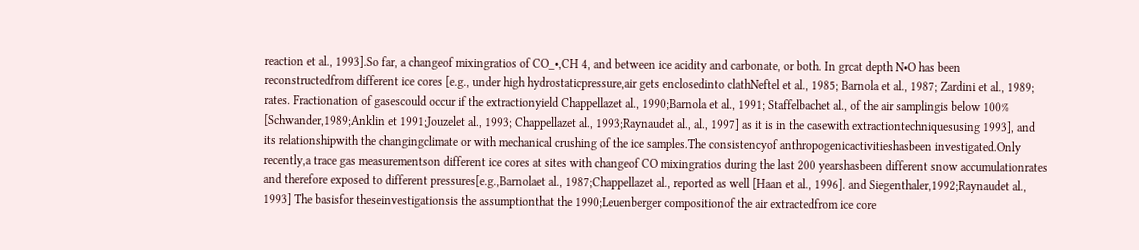reaction et al., 1993].So far, a changeof mixingratios of CO_•,CH 4, and between ice acidity and carbonate, or both. In grcat depth N•O has been reconstructedfrom different ice cores [e.g., under high hydrostaticpressure,air gets enclosedinto clathNeftel et al., 1985; Barnola et al., 1987; Zardini et al., 1989; rates. Fractionation of gasescould occur if the extractionyield Chappellazet al., 1990;Barnola et al., 1991; Staffelbachet al., of the air samplingis below 100% [Schwander,1989;Anklin et 1991;Jouzelet al., 1993; Chappellazet al., 1993;Raynaudet al., al., 1997] as it is in the casewith extractiontechniquesusing 1993], and its relationshipwith the changingclimate or with mechanical crushing of the ice samples.The consistencyof anthropogenicactivitieshasbeen investigated.Only recently,a trace gas measurementson different ice cores at sites with changeof CO mixingratios during the last 200 yearshasbeen different snow accumulationrates and therefore exposed to different pressures[e.g.,Barnolaet al., 1987;Chappellazet al., reported as well [Haan et al., 1996]. and Siegenthaler,1992;Raynaudet al., 1993] The basisfor theseinvestigationsis the assumptionthat the 1990;Leuenberger compositionof the air extractedfrom ice core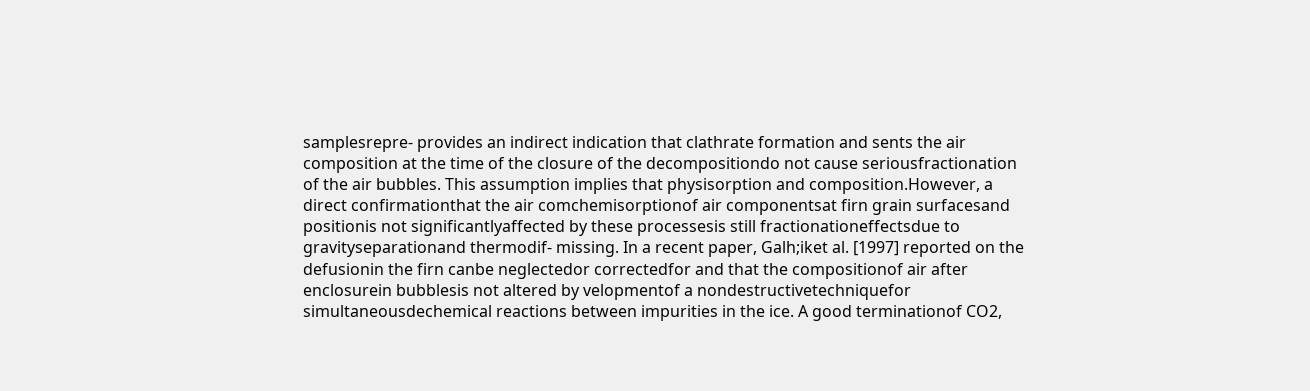samplesrepre- provides an indirect indication that clathrate formation and sents the air composition at the time of the closure of the decompositiondo not cause seriousfractionation of the air bubbles. This assumption implies that physisorption and composition.However, a direct confirmationthat the air comchemisorptionof air componentsat firn grain surfacesand positionis not significantlyaffected by these processesis still fractionationeffectsdue to gravityseparationand thermodif- missing. In a recent paper, Galh;iket al. [1997] reported on the defusionin the firn canbe neglectedor correctedfor and that the compositionof air after enclosurein bubblesis not altered by velopmentof a nondestructivetechniquefor simultaneousdechemical reactions between impurities in the ice. A good terminationof CO2,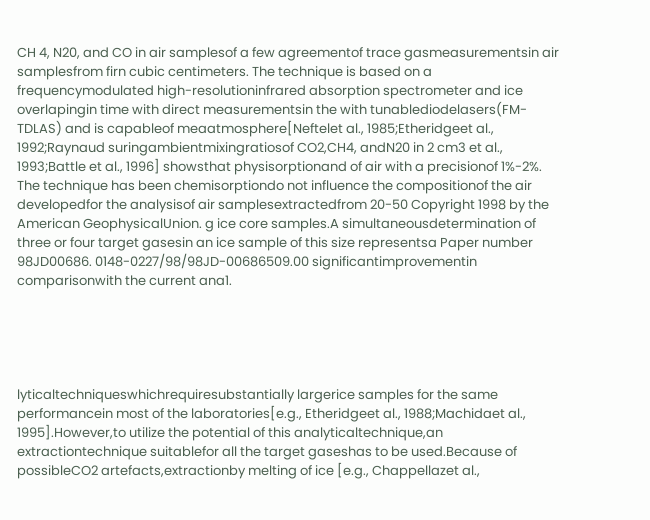CH 4, N20, and CO in air samplesof a few agreementof trace gasmeasurementsin air samplesfrom firn cubic centimeters. The technique is based on a frequencymodulated high-resolutioninfrared absorption spectrometer and ice overlapingin time with direct measurementsin the with tunablediodelasers(FM-TDLAS) and is capableof meaatmosphere[Neftelet al., 1985;Etheridgeet al., 1992;Raynaud suringambientmixingratiosof CO2,CH4, andN20 in 2 cm3 et al., 1993;Battle et al., 1996] showsthat physisorptionand of air with a precisionof 1%-2%. The technique has been chemisorptiondo not influence the compositionof the air developedfor the analysisof air samplesextractedfrom 20-50 Copyright 1998 by the American GeophysicalUnion. g ice core samples.A simultaneousdetermination of three or four target gasesin an ice sample of this size representsa Paper number 98JD00686. 0148-0227/98/98JD-00686509.00 significantimprovementin comparisonwith the current ana1.





lyticaltechniqueswhichrequiresubstantially largerice samples for the same performancein most of the laboratories[e.g., Etheridgeet al., 1988;Machidaet al., 1995].However,to utilize the potential of this analyticaltechnique,an extractiontechnique suitablefor all the target gaseshas to be used.Because of possibleCO2 artefacts,extractionby melting of ice [e.g., Chappellazet al.,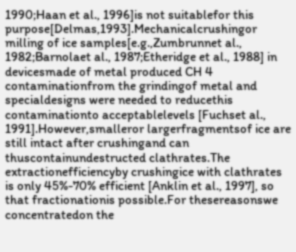1990;Haan et al., 1996]is not suitablefor this purpose[Delmas,1993].Mechanicalcrushingor milling of ice samples[e.g.,Zumbrunnet al., 1982;Barnolaet al., 1987;Etheridge et al., 1988] in devicesmade of metal produced CH 4 contaminationfrom the grindingof metal and specialdesigns were needed to reducethis contaminationto acceptablelevels [Fuchset al., 1991].However,smalleror largerfragmentsof ice are still intact after crushingand can thuscontainundestructed clathrates.The extractionefficiencyby crushingice with clathrates is only 45%-70% efficient [Anklin et al., 1997], so that fractionationis possible.For thesereasonswe concentratedon the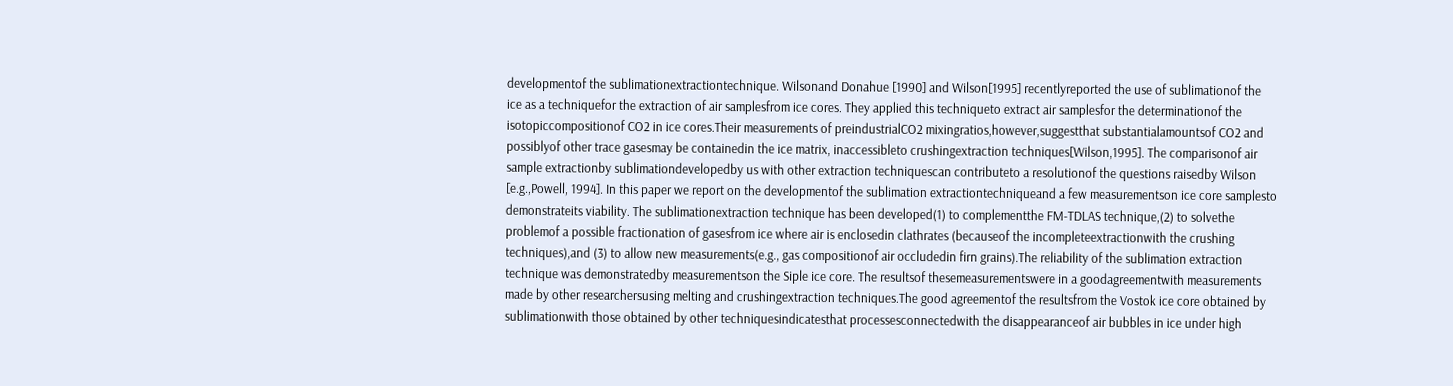developmentof the sublimationextractiontechnique. Wilsonand Donahue [1990] and Wilson[1995] recentlyreported the use of sublimationof the ice as a techniquefor the extraction of air samplesfrom ice cores. They applied this techniqueto extract air samplesfor the determinationof the isotopiccompositionof CO2 in ice cores.Their measurements of preindustrialCO2 mixingratios,however,suggestthat substantialamountsof CO2 and possiblyof other trace gasesmay be containedin the ice matrix, inaccessibleto crushingextraction techniques[Wilson,1995]. The comparisonof air sample extractionby sublimationdevelopedby us with other extraction techniquescan contributeto a resolutionof the questions raisedby Wilson [e.g.,Powell, 1994]. In this paper we report on the developmentof the sublimation extractiontechniqueand a few measurementson ice core samplesto demonstrateits viability. The sublimationextraction technique has been developed(1) to complementthe FM-TDLAS technique,(2) to solvethe problemof a possible fractionation of gasesfrom ice where air is enclosedin clathrates (becauseof the incompleteextractionwith the crushing techniques),and (3) to allow new measurements(e.g., gas compositionof air occludedin firn grains).The reliability of the sublimation extraction technique was demonstratedby measurementson the Siple ice core. The resultsof thesemeasurementswere in a goodagreementwith measurements made by other researchersusing melting and crushingextraction techniques.The good agreementof the resultsfrom the Vostok ice core obtained by sublimationwith those obtained by other techniquesindicatesthat processesconnectedwith the disappearanceof air bubbles in ice under high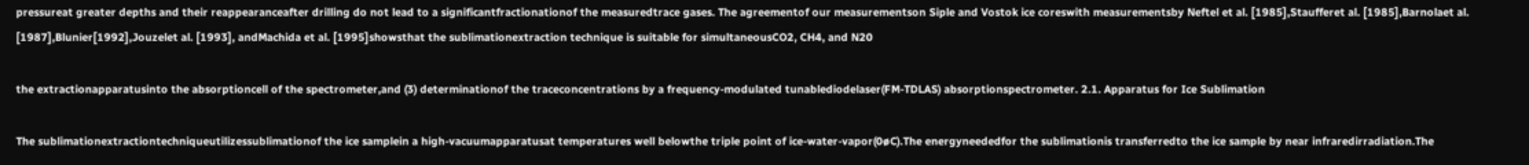pressureat greater depths and their reappearanceafter drilling do not lead to a significantfractionationof the measuredtrace gases. The agreementof our measurementson Siple and Vostok ice coreswith measurementsby Neftel et al. [1985],Staufferet al. [1985],Barnolaet al. [1987],Blunier[1992],Jouzelet al. [1993], andMachida et al. [1995]showsthat the sublimationextraction technique is suitable for simultaneousCO2, CH4, and N20

the extractionapparatusinto the absorptioncell of the spectrometer,and (3) determinationof the traceconcentrations by a frequency-modulated tunablediodelaser(FM-TDLAS) absorptionspectrometer. 2.1. Apparatus for Ice Sublimation

The sublimationextractiontechniqueutilizessublimationof the ice samplein a high-vacuumapparatusat temperatures well belowthe triple point of ice-water-vapor(0øC).The energyneededfor the sublimationis transferredto the ice sample by near infraredirradiation.The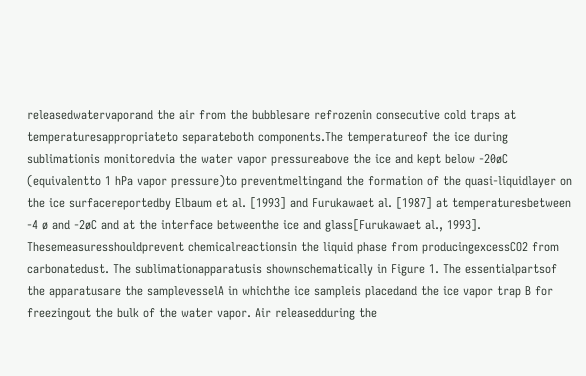releasedwatervaporand the air from the bubblesare refrozenin consecutive cold traps at temperaturesappropriateto separateboth components.The temperatureof the ice during sublimationis monitoredvia the water vapor pressureabove the ice and kept below -20øC (equivalentto 1 hPa vapor pressure)to preventmeltingand the formation of the quasi-liquidlayer on the ice surfacereportedby Elbaum et al. [1993] and Furukawaet al. [1987] at temperaturesbetween -4 ø and -2øC and at the interface betweenthe ice and glass[Furukawaet al., 1993]. Thesemeasuresshouldprevent chemicalreactionsin the liquid phase from producingexcessCO2 from carbonatedust. The sublimationapparatusis shownschematically in Figure 1. The essentialpartsof the apparatusare the samplevesselA in whichthe ice sampleis placedand the ice vapor trap B for freezingout the bulk of the water vapor. Air releasedduring the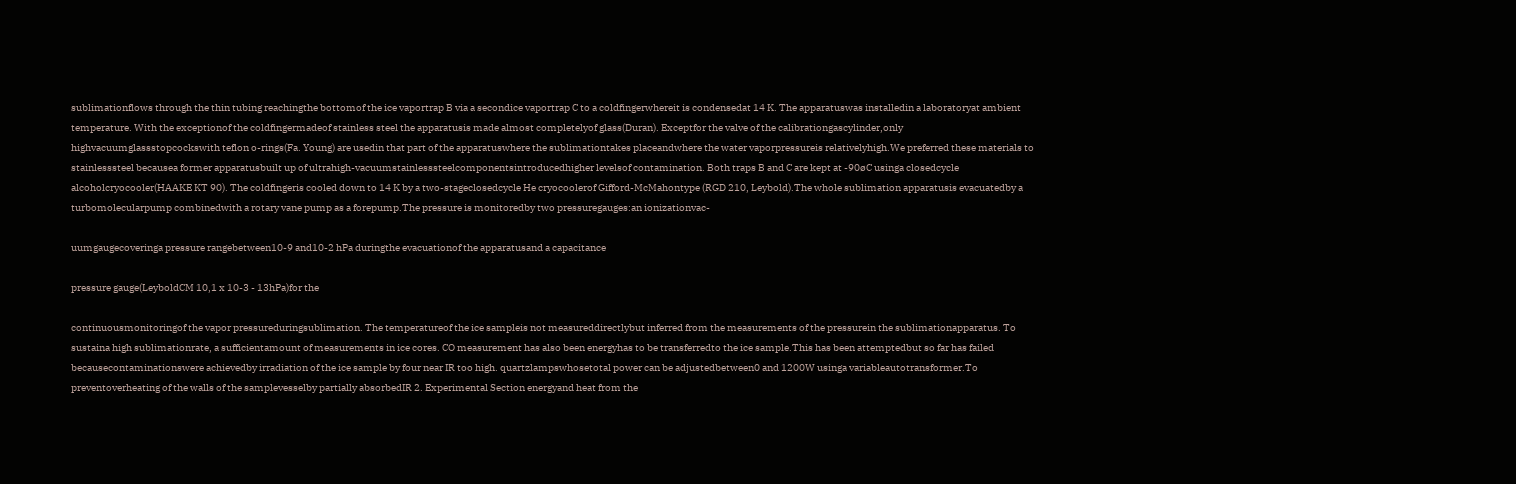sublimationflows through the thin tubing reachingthe bottomof the ice vaportrap B via a secondice vaportrap C to a coldfingerwhereit is condensedat 14 K. The apparatuswas installedin a laboratoryat ambient temperature. With the exceptionof the coldfingermadeof stainless steel the apparatusis made almost completelyof glass(Duran). Exceptfor the valve of the calibrationgascylinder,only highvacuumglassstopcockswith teflon o-rings(Fa. Young) are usedin that part of the apparatuswhere the sublimationtakes placeandwhere the water vaporpressureis relativelyhigh.We preferred these materials to stainlesssteel becausea former apparatusbuilt up of ultrahigh-vacuumstainlesssteelcomponentsintroducedhigher levelsof contamination. Both traps B and C are kept at -90øC usinga closedcycle alcoholcryocooler(HAAKE KT 90). The coldfingeris cooled down to 14 K by a two-stageclosedcycle He cryocoolerof Gifford-McMahontype (RGD 210, Leybold).The whole sublimation apparatusis evacuatedby a turbomolecularpump combinedwith a rotary vane pump as a forepump.The pressure is monitoredby two pressuregauges:an ionizationvac-

uumgaugecoveringa pressure rangebetween10-9 and10-2 hPa duringthe evacuationof the apparatusand a capacitance

pressure gauge(LeyboldCM 10,1 x 10-3 - 13hPa)for the

continuousmonitoringof the vapor pressureduringsublimation. The temperatureof the ice sampleis not measureddirectlybut inferred from the measurements of the pressurein the sublimationapparatus. To sustaina high sublimationrate, a sufficientamount of measurements in ice cores. CO measurement has also been energyhas to be transferredto the ice sample.This has been attemptedbut so far has failed becausecontaminationswere achievedby irradiation of the ice sample by four near IR too high. quartzlampswhosetotal power can be adjustedbetween0 and 1200W usinga variableautotransformer.To preventoverheating of the walls of the samplevesselby partially absorbedIR 2. Experimental Section energyand heat from the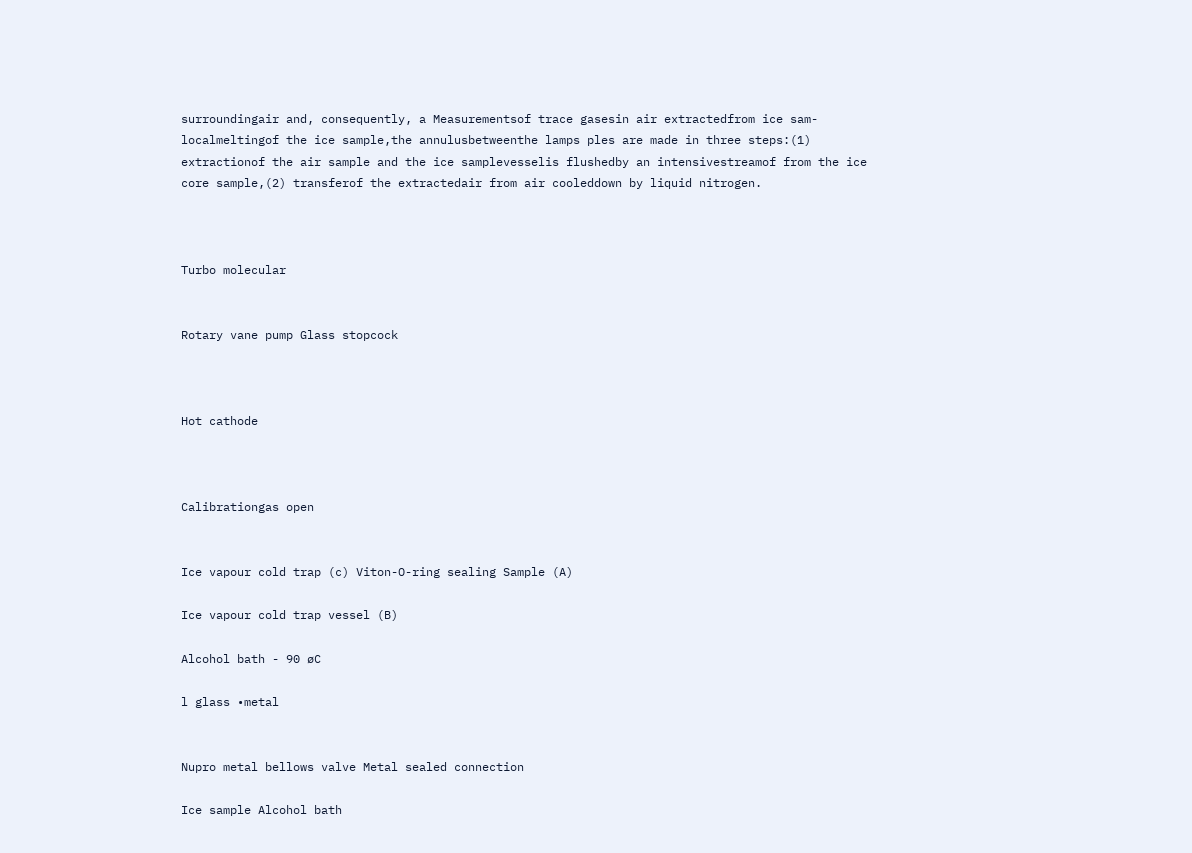surroundingair and, consequently, a Measurementsof trace gasesin air extractedfrom ice sam- localmeltingof the ice sample,the annulusbetweenthe lamps ples are made in three steps:(1) extractionof the air sample and the ice samplevesselis flushedby an intensivestreamof from the ice core sample,(2) transferof the extractedair from air cooleddown by liquid nitrogen.



Turbo molecular


Rotary vane pump Glass stopcock



Hot cathode



Calibrationgas open


Ice vapour cold trap (c) Viton-O-ring sealing Sample (A)

Ice vapour cold trap vessel (B)

Alcohol bath - 90 øC

l glass •metal


Nupro metal bellows valve Metal sealed connection

Ice sample Alcohol bath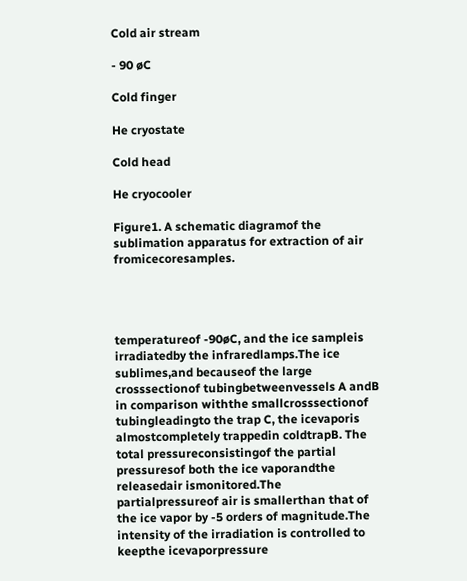Cold air stream

- 90 øC

Cold finger

He cryostate

Cold head

He cryocooler

Figure1. A schematic diagramof the sublimation apparatus for extraction of air fromicecoresamples.




temperatureof -90øC, and the ice sampleis irradiatedby the infraredlamps.The ice sublimes,and becauseof the large crosssectionof tubingbetweenvessels A andB in comparison withthe smallcrosssectionof tubingleadingto the trap C, the icevaporis almostcompletely trappedin coldtrapB. The total pressureconsistingof the partial pressuresof both the ice vaporandthe releasedair ismonitored.The partialpressureof air is smallerthan that of the ice vapor by -5 orders of magnitude.The intensity of the irradiation is controlled to keepthe icevaporpressure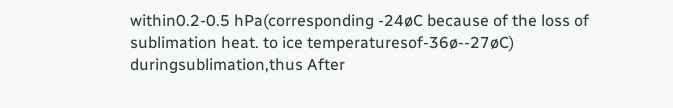within0.2-0.5 hPa(corresponding -24øC because of the loss of sublimation heat. to ice temperaturesof-36ø--27øC) duringsublimation,thus After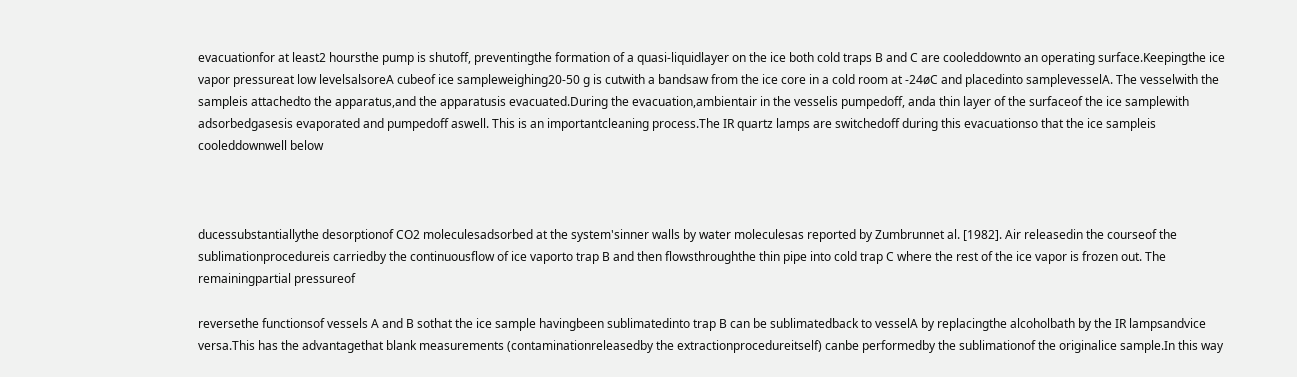evacuationfor at least2 hoursthe pump is shutoff, preventingthe formation of a quasi-liquidlayer on the ice both cold traps B and C are cooleddownto an operating surface.Keepingthe ice vapor pressureat low levelsalsoreA cubeof ice sampleweighing20-50 g is cutwith a bandsaw from the ice core in a cold room at -24øC and placedinto samplevesselA. The vesselwith the sampleis attachedto the apparatus,and the apparatusis evacuated.During the evacuation,ambientair in the vesselis pumpedoff, anda thin layer of the surfaceof the ice samplewith adsorbedgasesis evaporated and pumpedoff aswell. This is an importantcleaning process.The IR quartz lamps are switchedoff during this evacuationso that the ice sampleis cooleddownwell below



ducessubstantiallythe desorptionof CO2 moleculesadsorbed at the system'sinner walls by water moleculesas reported by Zumbrunnet al. [1982]. Air releasedin the courseof the sublimationprocedureis carriedby the continuousflow of ice vaporto trap B and then flowsthroughthe thin pipe into cold trap C where the rest of the ice vapor is frozen out. The remainingpartial pressureof

reversethe functionsof vessels A and B sothat the ice sample havingbeen sublimatedinto trap B can be sublimatedback to vesselA by replacingthe alcoholbath by the IR lampsandvice versa.This has the advantagethat blank measurements (contaminationreleasedby the extractionprocedureitself) canbe performedby the sublimationof the originalice sample.In this way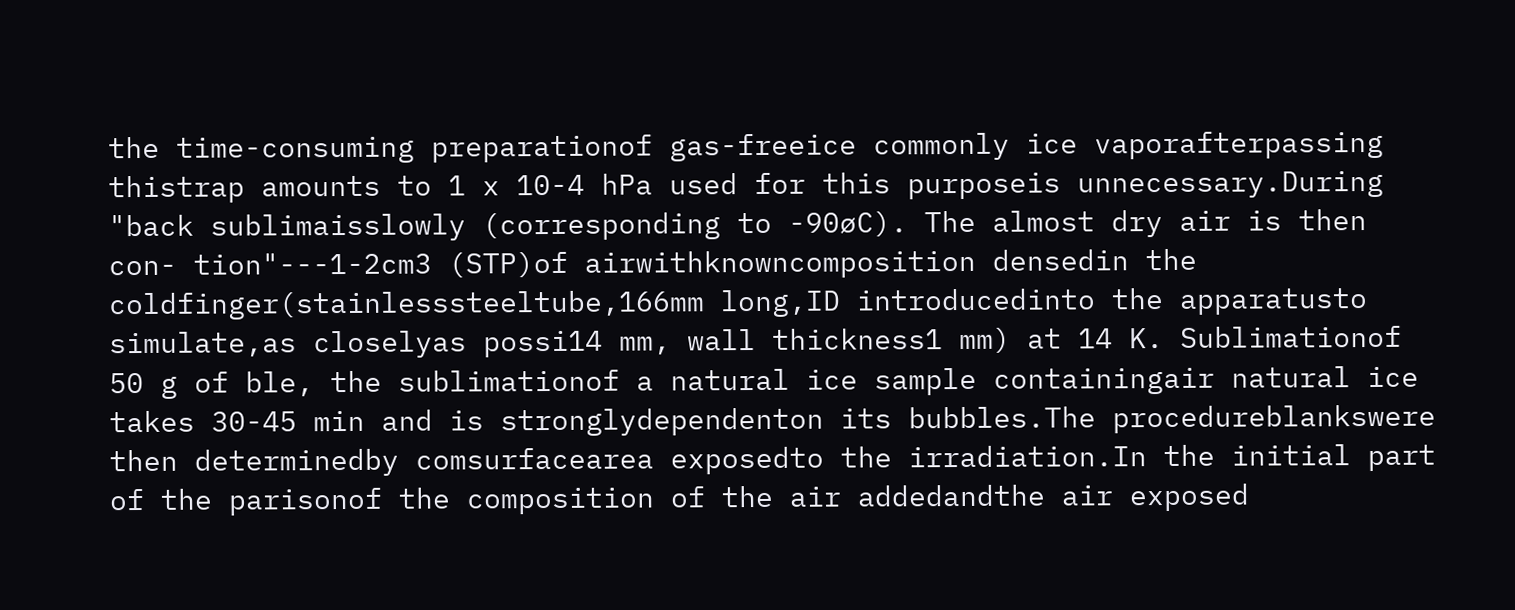the time-consuming preparationof gas-freeice commonly ice vaporafterpassing thistrap amounts to 1 x 10-4 hPa used for this purposeis unnecessary.During "back sublimaisslowly (corresponding to -90øC). The almost dry air is then con- tion"---1-2cm3 (STP)of airwithknowncomposition densedin the coldfinger(stainlesssteeltube,166mm long,ID introducedinto the apparatusto simulate,as closelyas possi14 mm, wall thickness1 mm) at 14 K. Sublimationof 50 g of ble, the sublimationof a natural ice sample containingair natural ice takes 30-45 min and is stronglydependenton its bubbles.The procedureblankswere then determinedby comsurfacearea exposedto the irradiation.In the initial part of the parisonof the composition of the air addedandthe air exposed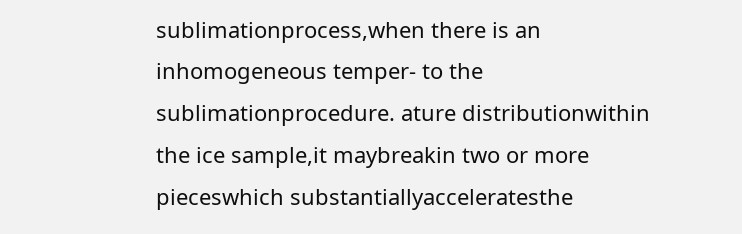sublimationprocess,when there is an inhomogeneous temper- to the sublimationprocedure. ature distributionwithin the ice sample,it maybreakin two or more pieceswhich substantiallyacceleratesthe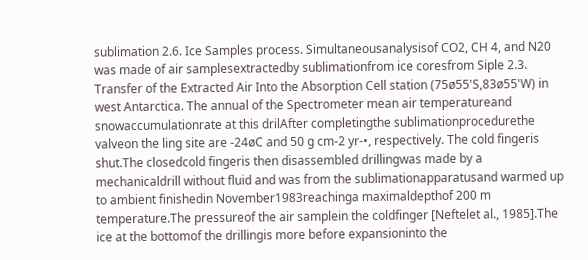sublimation 2.6. Ice Samples process. Simultaneousanalysisof CO2, CH 4, and N20 was made of air samplesextractedby sublimationfrom ice coresfrom Siple 2.3. Transfer of the Extracted Air Into the Absorption Cell station (75ø55'S,83ø55'W) in west Antarctica. The annual of the Spectrometer mean air temperatureand snowaccumulationrate at this drilAfter completingthe sublimationprocedurethe valveon the ling site are -24øC and 50 g cm-2 yr-•, respectively. The cold fingeris shut.The closedcold fingeris then disassembled drillingwas made by a mechanicaldrill without fluid and was from the sublimationapparatusand warmed up to ambient finishedin November1983reachinga maximaldepthof 200 m temperature.The pressureof the air samplein the coldfinger [Neftelet al., 1985].The ice at the bottomof the drillingis more before expansioninto the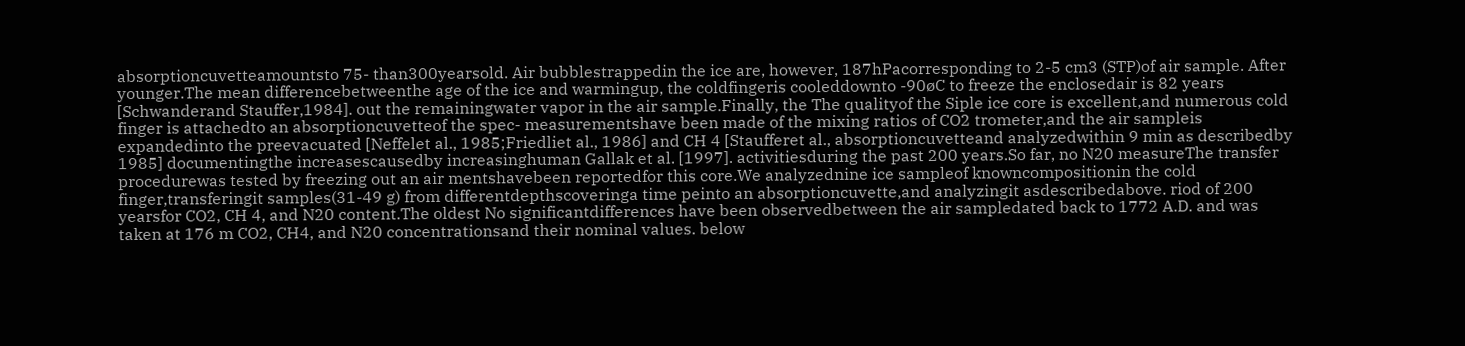absorptioncuvetteamountsto 75- than300yearsold. Air bubblestrappedin the ice are, however, 187hPacorresponding to 2-5 cm3 (STP)of air sample. After younger.The mean differencebetweenthe age of the ice and warmingup, the coldfingeris cooleddownto -90øC to freeze the enclosedair is 82 years [Schwanderand Stauffer,1984]. out the remainingwater vapor in the air sample.Finally, the The qualityof the Siple ice core is excellent,and numerous cold finger is attachedto an absorptioncuvetteof the spec- measurementshave been made of the mixing ratios of CO2 trometer,and the air sampleis expandedinto the preevacuated [Neffelet al., 1985;Friedliet al., 1986] and CH 4 [Staufferet al., absorptioncuvetteand analyzedwithin 9 min as describedby 1985] documentingthe increasescausedby increasinghuman Gallak et al. [1997]. activitiesduring the past 200 years.So far, no N20 measureThe transfer procedurewas tested by freezing out an air mentshavebeen reportedfor this core.We analyzednine ice sampleof knowncompositionin the cold finger,transferingit samples(31-49 g) from differentdepthscoveringa time peinto an absorptioncuvette,and analyzingit asdescribedabove. riod of 200 yearsfor CO2, CH 4, and N20 content.The oldest No significantdifferences have been observedbetween the air sampledated back to 1772 A.D. and was taken at 176 m CO2, CH4, and N20 concentrationsand their nominal values. below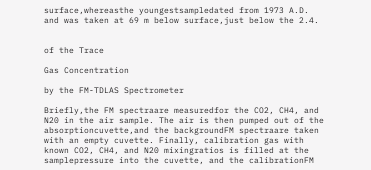surface,whereasthe youngestsampledated from 1973 A.D. and was taken at 69 m below surface,just below the 2.4.


of the Trace

Gas Concentration

by the FM-TDLAS Spectrometer

Briefly,the FM spectraare measuredfor the CO2, CH4, and N20 in the air sample. The air is then pumped out of the absorptioncuvette,and the backgroundFM spectraare taken with an empty cuvette. Finally, calibration gas with known CO2, CH4, and N20 mixingratios is filled at the samplepressure into the cuvette, and the calibrationFM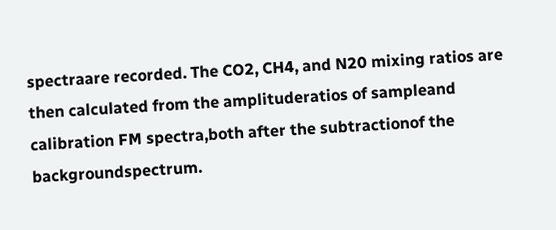spectraare recorded. The CO2, CH4, and N20 mixing ratios are then calculated from the amplituderatios of sampleand calibration FM spectra,both after the subtractionof the backgroundspectrum.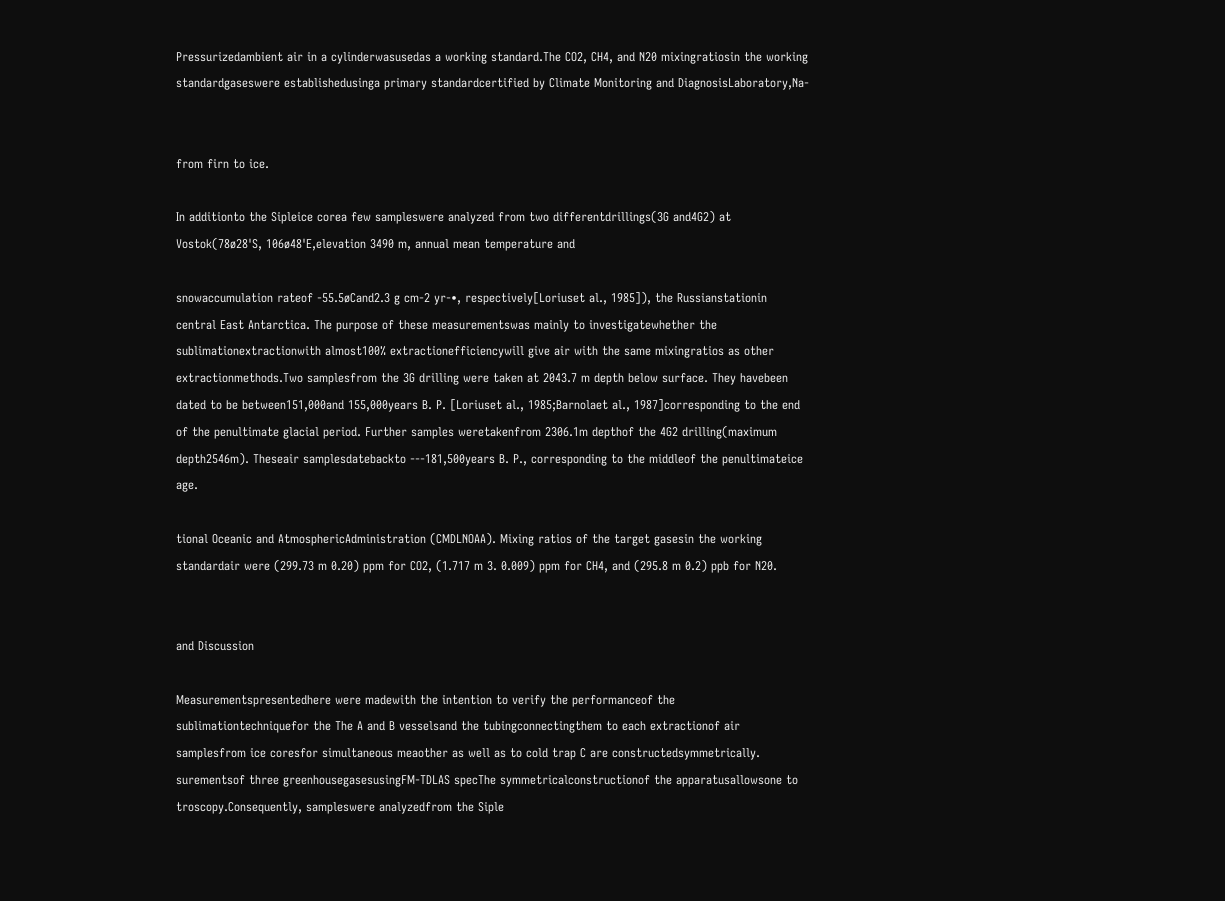Pressurizedambient air in a cylinderwasusedas a working standard.The CO2, CH4, and N20 mixingratiosin the working standardgaseswere establishedusinga primary standardcertified by Climate Monitoring and DiagnosisLaboratory,Na-


from firn to ice.

In additionto the Sipleice corea few sampleswere analyzed from two differentdrillings(3G and4G2) at Vostok(78ø28'S, 106ø48'E,elevation 3490 m, annual mean temperature and

snowaccumulation rateof -55.5øCand2.3 g cm-2 yr-•, respectively[Loriuset al., 1985]), the Russianstationin central East Antarctica. The purpose of these measurementswas mainly to investigatewhether the sublimationextractionwith almost100% extractionefficiencywill give air with the same mixingratios as other extractionmethods.Two samplesfrom the 3G drilling were taken at 2043.7 m depth below surface. They havebeen dated to be between151,000and 155,000years B. P. [Loriuset al., 1985;Barnolaet al., 1987]corresponding to the end of the penultimate glacial period. Further samples weretakenfrom 2306.1m depthof the 4G2 drilling(maximum depth2546m). Theseair samplesdatebackto ---181,500years B. P., corresponding to the middleof the penultimateice age.

tional Oceanic and AtmosphericAdministration (CMDLNOAA). Mixing ratios of the target gasesin the working standardair were (299.73 m 0.20) ppm for CO2, (1.717 m 3. 0.009) ppm for CH4, and (295.8 m 0.2) ppb for N20.


and Discussion

Measurementspresentedhere were madewith the intention to verify the performanceof the sublimationtechniquefor the The A and B vesselsand the tubingconnectingthem to each extractionof air samplesfrom ice coresfor simultaneous meaother as well as to cold trap C are constructedsymmetrically. surementsof three greenhousegasesusingFM-TDLAS specThe symmetricalconstructionof the apparatusallowsone to troscopy.Consequently, sampleswere analyzedfrom the Siple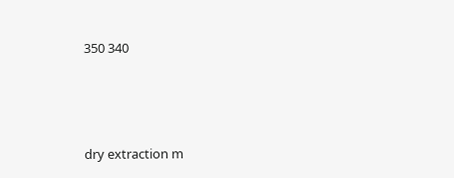350 340



dry extraction m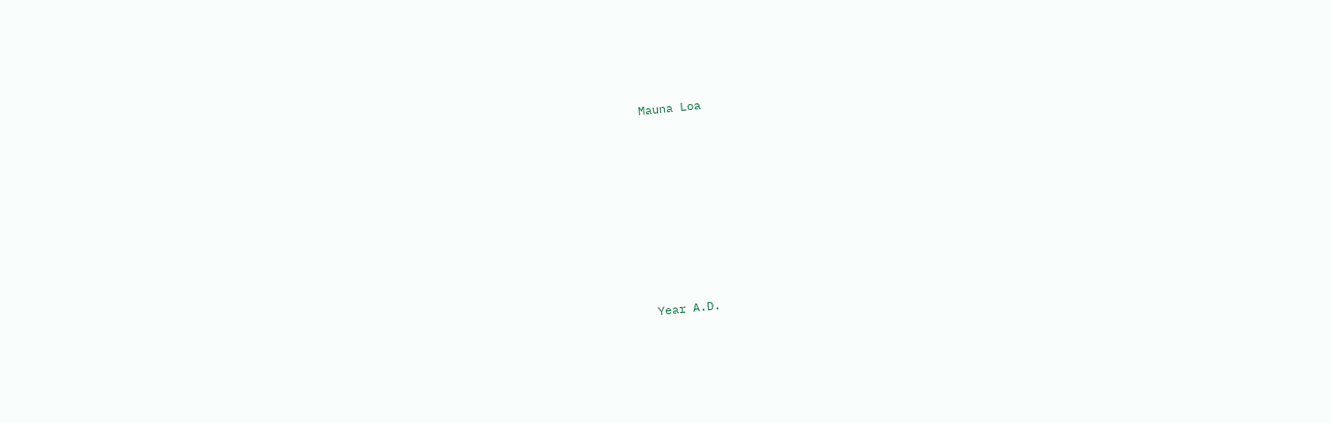Mauna Loa











Year A.D.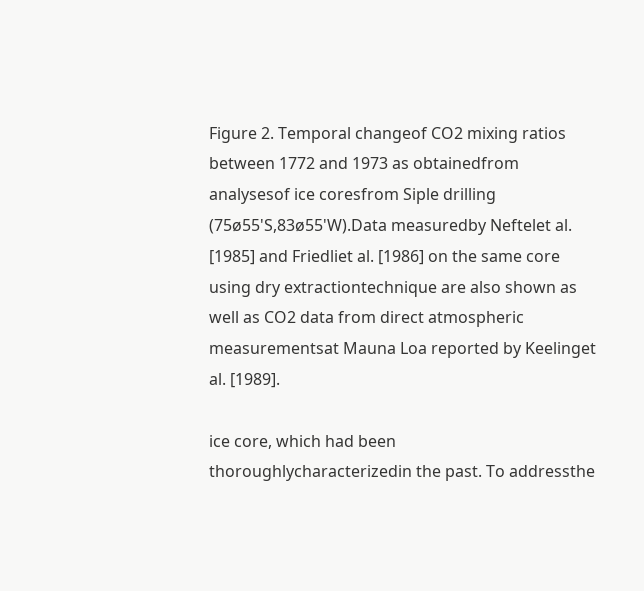Figure 2. Temporal changeof CO2 mixing ratios between 1772 and 1973 as obtainedfrom analysesof ice coresfrom Siple drilling (75ø55'S,83ø55'W).Data measuredby Neftelet al. [1985] and Friedliet al. [1986] on the same core using dry extractiontechnique are also shown as well as CO2 data from direct atmospheric measurementsat Mauna Loa reported by Keelinget al. [1989].

ice core, which had been thoroughlycharacterizedin the past. To addressthe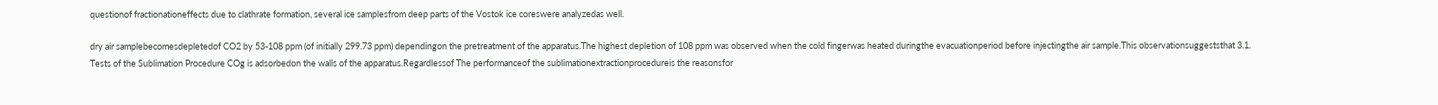questionof fractionationeffects due to clathrate formation, several ice samplesfrom deep parts of the Vostok ice coreswere analyzedas well.

dry air samplebecomesdepletedof CO2 by 53-108 ppm (of initially 299.73 ppm) dependingon the pretreatment of the apparatus.The highest depletion of 108 ppm was observed when the cold fingerwas heated duringthe evacuationperiod before injectingthe air sample.This observationsuggeststhat 3.1. Tests of the Sublimation Procedure COg is adsorbedon the walls of the apparatus.Regardlessof The performanceof the sublimationextractionprocedureis the reasonsfor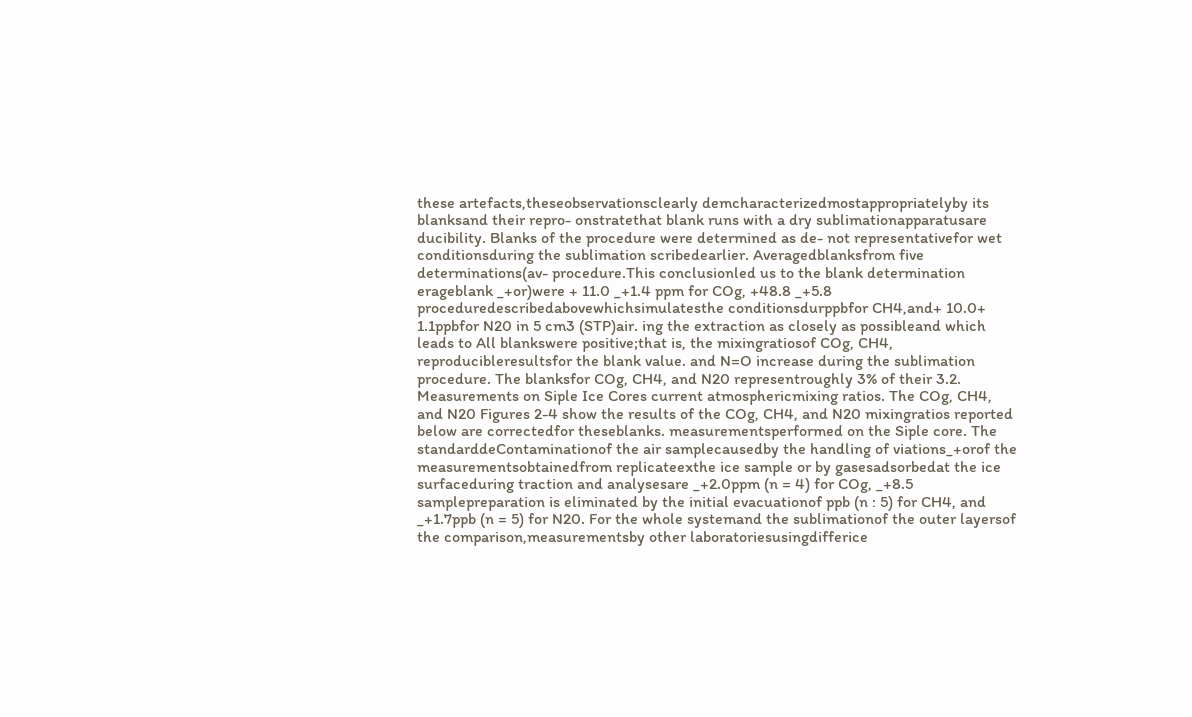these artefacts,theseobservationsclearly demcharacterizedmostappropriatelyby its blanksand their repro- onstratethat blank runs with a dry sublimationapparatusare ducibility. Blanks of the procedure were determined as de- not representativefor wet conditionsduring the sublimation scribedearlier. Averagedblanksfrom five determinations(av- procedure.This conclusionled us to the blank determination erageblank _+or)were + 11.0 _+1.4 ppm for COg, +48.8 _+5.8 proceduredescribedabovewhichsimulatesthe conditionsdurppbfor CH4,and+ 10.0+ 1.1ppbfor N20 in 5 cm3 (STP)air. ing the extraction as closely as possibleand which leads to All blankswere positive;that is, the mixingratiosof COg, CH4, reproducibleresultsfor the blank value. and N=O increase during the sublimation procedure. The blanksfor COg, CH4, and N20 representroughly 3% of their 3.2. Measurements on Siple Ice Cores current atmosphericmixing ratios. The COg, CH4, and N20 Figures 2-4 show the results of the COg, CH4, and N20 mixingratios reported below are correctedfor theseblanks. measurementsperformed on the Siple core. The standarddeContaminationof the air samplecausedby the handling of viations_+orof the measurementsobtainedfrom replicateexthe ice sample or by gasesadsorbedat the ice surfaceduring traction and analysesare _+2.0ppm (n = 4) for COg, _+8.5 samplepreparation is eliminated by the initial evacuationof ppb (n : 5) for CH4, and _+1.7ppb (n = 5) for N20. For the whole systemand the sublimationof the outer layersof the comparison,measurementsby other laboratoriesusingdifferice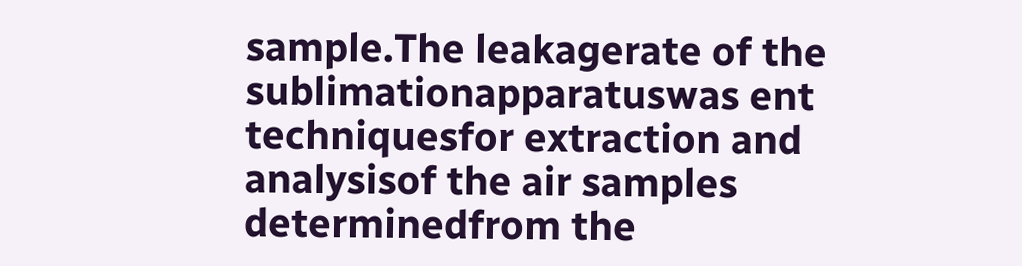sample.The leakagerate of the sublimationapparatuswas ent techniquesfor extraction and analysisof the air samples determinedfrom the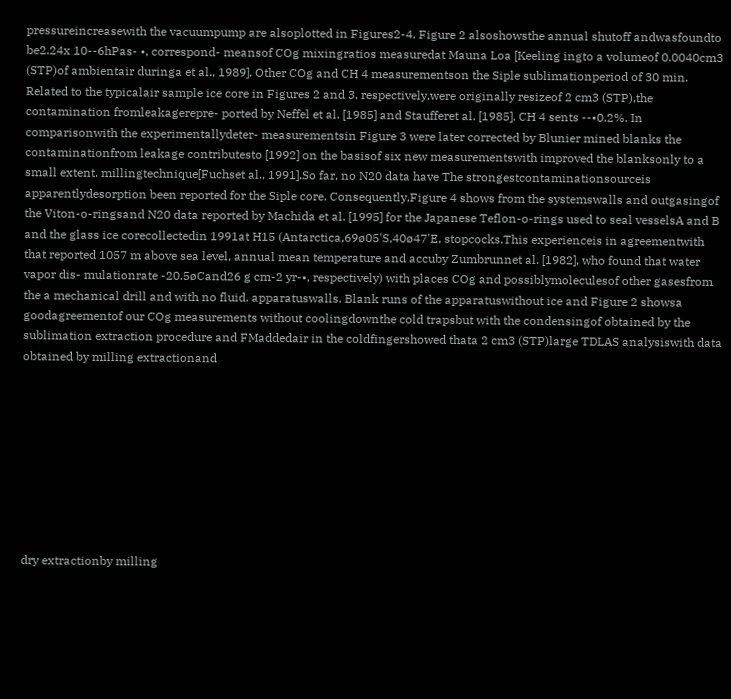pressureincreasewith the vacuumpump are alsoplotted in Figures2-4. Figure 2 alsoshowsthe annual shutoff andwasfoundto be2.24x 10--6hPas- •, correspond- meansof COg mixingratios measuredat Mauna Loa [Keeling ingto a volumeof 0.0040cm3 (STP)of ambientair duringa et al., 1989]. Other COg and CH 4 measurementson the Siple sublimationperiod of 30 min. Related to the typicalair sample ice core in Figures 2 and 3, respectively,were originally resizeof 2 cm3 (STP),the contamination fromleakagerepre- ported by Neffel et al. [1985] and Staufferet al. [1985]. CH 4 sents --•0.2%. In comparisonwith the experimentallydeter- measurementsin Figure 3 were later corrected by Blunier mined blanks the contaminationfrom leakage contributesto [1992] on the basisof six new measurementswith improved the blanksonly to a small extent. millingtechnique[Fuchset al., 1991].So far, no N20 data have The strongestcontaminationsourceis apparentlydesorption been reported for the Siple core. Consequently,Figure 4 shows from the systemswalls and outgasingof the Viton-o-ringsand N20 data reported by Machida et al. [1995] for the Japanese Teflon-o-rings used to seal vesselsA and B and the glass ice corecollectedin 1991at H15 (Antarctica,69ø05'S,40ø47'E, stopcocks.This experienceis in agreementwith that reported 1057 m above sea level, annual mean temperature and accuby Zumbrunnet al. [1982], who found that water vapor dis- mulationrate -20.5øCand26 g cm-2 yr-•, respectively) with places COg and possiblymoleculesof other gasesfrom the a mechanical drill and with no fluid. apparatuswalls. Blank runs of the apparatuswithout ice and Figure 2 showsa goodagreementof our COg measurements without coolingdownthe cold trapsbut with the condensingof obtained by the sublimation extraction procedure and FMaddedair in the coldfingershowed thata 2 cm3 (STP)large TDLAS analysiswith data obtained by milling extractionand









dry extractionby milling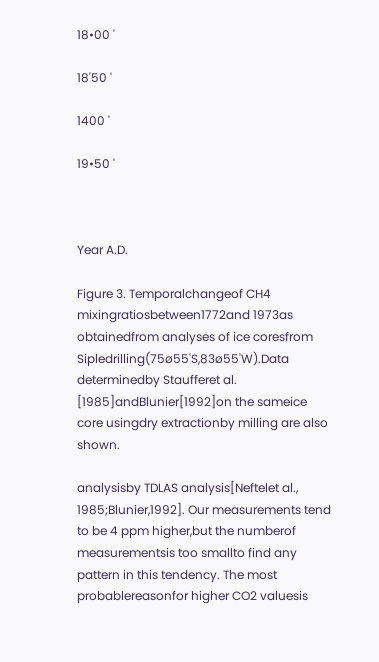18•00 '

18'50 '

1400 '

19•50 '



Year A.D.

Figure 3. Temporalchangeof CH4 mixingratiosbetween1772and 1973as obtainedfrom analyses of ice coresfrom Sipledrilling(75ø55'S,83ø55'W).Data determinedby Staufferet al. [1985]andBlunier[1992]on the sameice core usingdry extractionby milling are also shown.

analysisby TDLAS analysis[Neftelet al., 1985;Blunier,1992]. Our measurements tend to be 4 ppm higher,but the numberof measurementsis too smallto find any pattern in this tendency. The most probablereasonfor higher CO2 valuesis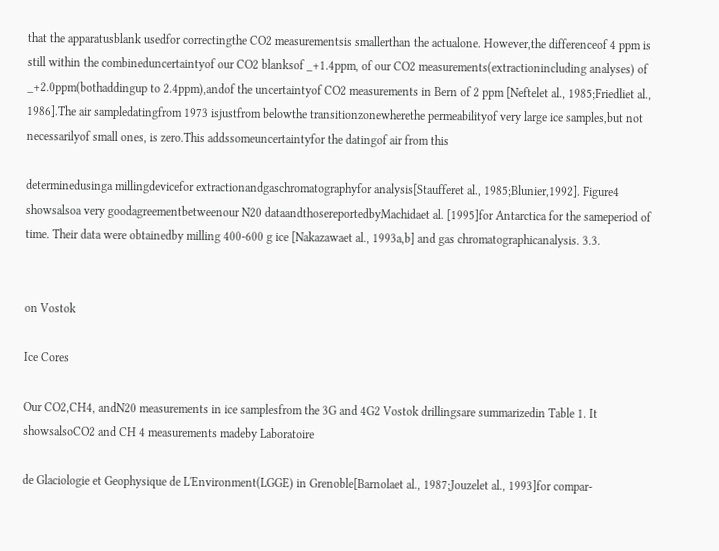that the apparatusblank usedfor correctingthe CO2 measurementsis smallerthan the actualone. However,the differenceof 4 ppm is still within the combineduncertaintyof our CO2 blanksof _+1.4ppm, of our CO2 measurements(extractionincluding analyses) of _+2.0ppm(bothaddingup to 2.4ppm),andof the uncertaintyof CO2 measurements in Bern of 2 ppm [Neftelet al., 1985;Friedliet al., 1986].The air sampledatingfrom 1973 isjustfrom belowthe transitionzonewherethe permeabilityof very large ice samples,but not necessarilyof small ones, is zero.This addssomeuncertaintyfor the datingof air from this

determinedusinga millingdevicefor extractionandgaschromatographyfor analysis[Staufferet al., 1985;Blunier,1992]. Figure4 showsalsoa very goodagreementbetweenour N20 dataandthosereportedbyMachidaet al. [1995]for Antarctica for the sameperiod of time. Their data were obtainedby milling 400-600 g ice [Nakazawaet al., 1993a,b] and gas chromatographicanalysis. 3.3.


on Vostok

Ice Cores

Our CO2,CH4, andN20 measurements in ice samplesfrom the 3G and 4G2 Vostok drillingsare summarizedin Table 1. It showsalsoCO2 and CH 4 measurements madeby Laboratoire

de Glaciologie et Geophysique de L'Environment(LGGE) in Grenoble[Barnolaet al., 1987;Jouzelet al., 1993]for compar-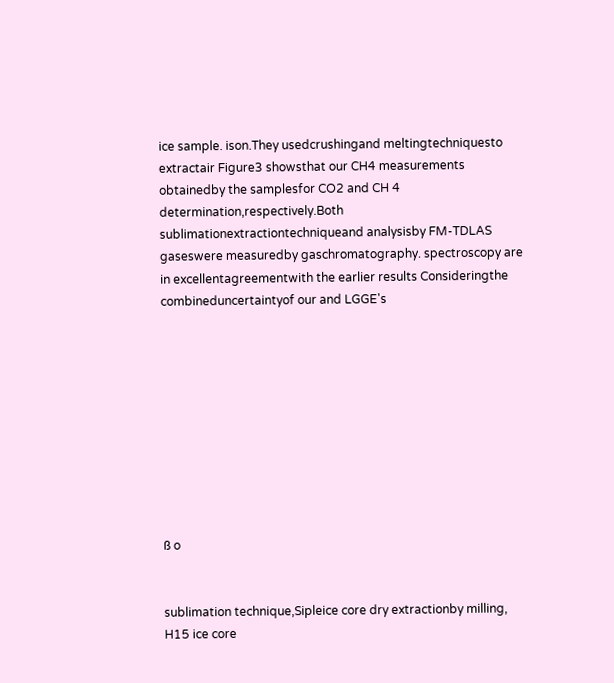ice sample. ison.They usedcrushingand meltingtechniquesto extractair Figure3 showsthat our CH4 measurements obtainedby the samplesfor CO2 and CH 4 determination,respectively.Both sublimationextractiontechniqueand analysisby FM-TDLAS gaseswere measuredby gaschromatography. spectroscopy are in excellentagreementwith the earlier results Consideringthe combineduncertaintyof our and LGGE's










ß o


sublimation technique,Sipleice core dry extractionby milling, H15 ice core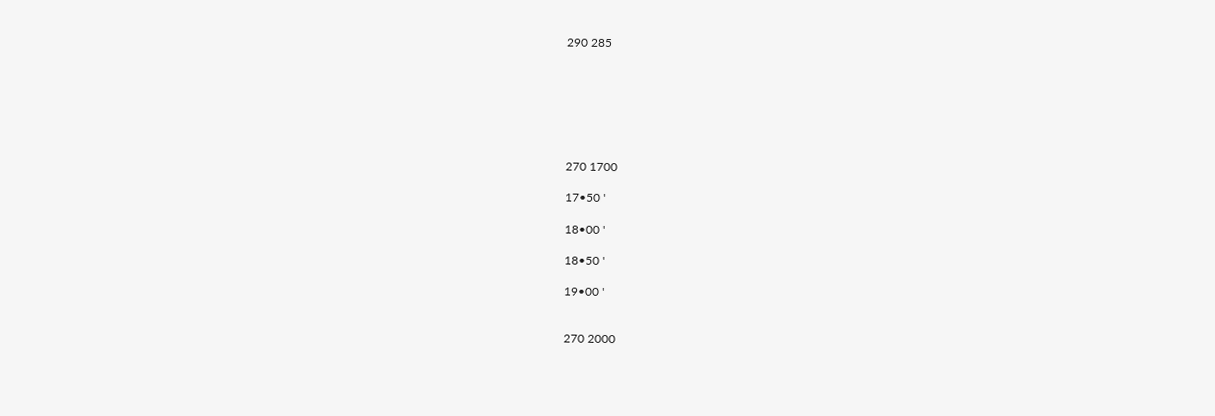290 285







270 1700

17•50 '

18•00 '

18•50 '

19•00 '


270 2000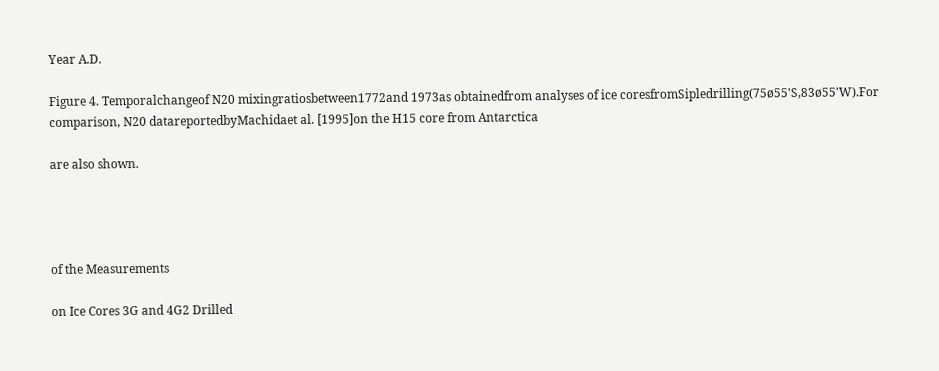Year A.D.

Figure 4. Temporalchangeof N20 mixingratiosbetween1772and 1973as obtainedfrom analyses of ice coresfromSipledrilling(75ø55'S,83ø55'W).For comparison, N20 datareportedbyMachidaet al. [1995]on the H15 core from Antarctica

are also shown.




of the Measurements

on Ice Cores 3G and 4G2 Drilled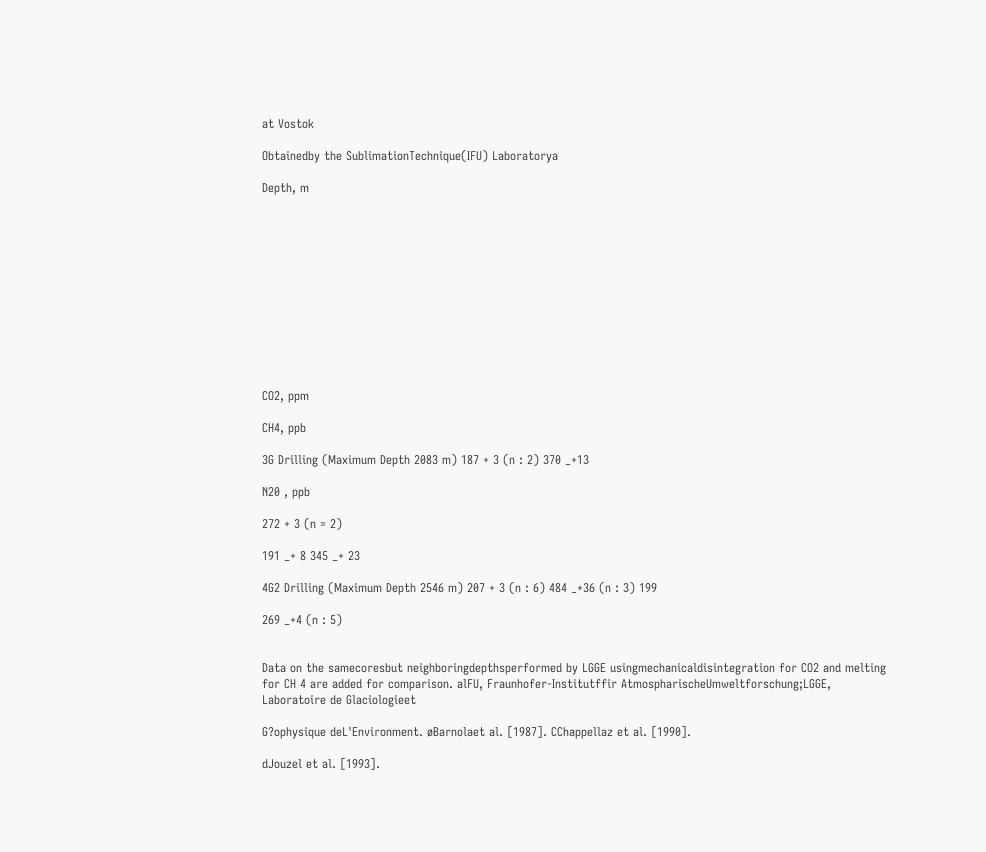at Vostok

Obtainedby the SublimationTechnique(IFU) Laboratorya

Depth, m












CO2, ppm

CH4, ppb

3G Drilling (Maximum Depth 2083 m) 187 + 3 (n : 2) 370 _+13

N20 , ppb

272 + 3 (n = 2)

191 _+ 8 345 _+ 23

4G2 Drilling (Maximum Depth 2546 m) 207 + 3 (n : 6) 484 _+36 (n : 3) 199

269 _+4 (n : 5)


Data on the samecoresbut neighboringdepthsperformed by LGGE usingmechanicaldisintegration for CO2 and melting for CH 4 are added for comparison. alFU, Fraunhofer-Institutffir AtmospharischeUmweltforschung;LGGE, Laboratoire de Glaciologieet

G?ophysique deL'Environment. øBarnolaet al. [1987]. CChappellaz et al. [1990].

dJouzel et al. [1993].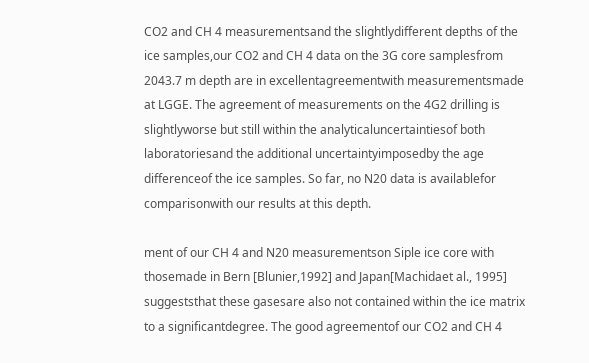CO2 and CH 4 measurementsand the slightlydifferent depths of the ice samples,our CO2 and CH 4 data on the 3G core samplesfrom 2043.7 m depth are in excellentagreementwith measurementsmade at LGGE. The agreement of measurements on the 4G2 drilling is slightlyworse but still within the analyticaluncertaintiesof both laboratoriesand the additional uncertaintyimposedby the age differenceof the ice samples. So far, no N20 data is availablefor comparisonwith our results at this depth.

ment of our CH 4 and N20 measurementson Siple ice core with thosemade in Bern [Blunier,1992] and Japan[Machidaet al., 1995] suggeststhat these gasesare also not contained within the ice matrix to a significantdegree. The good agreementof our CO2 and CH 4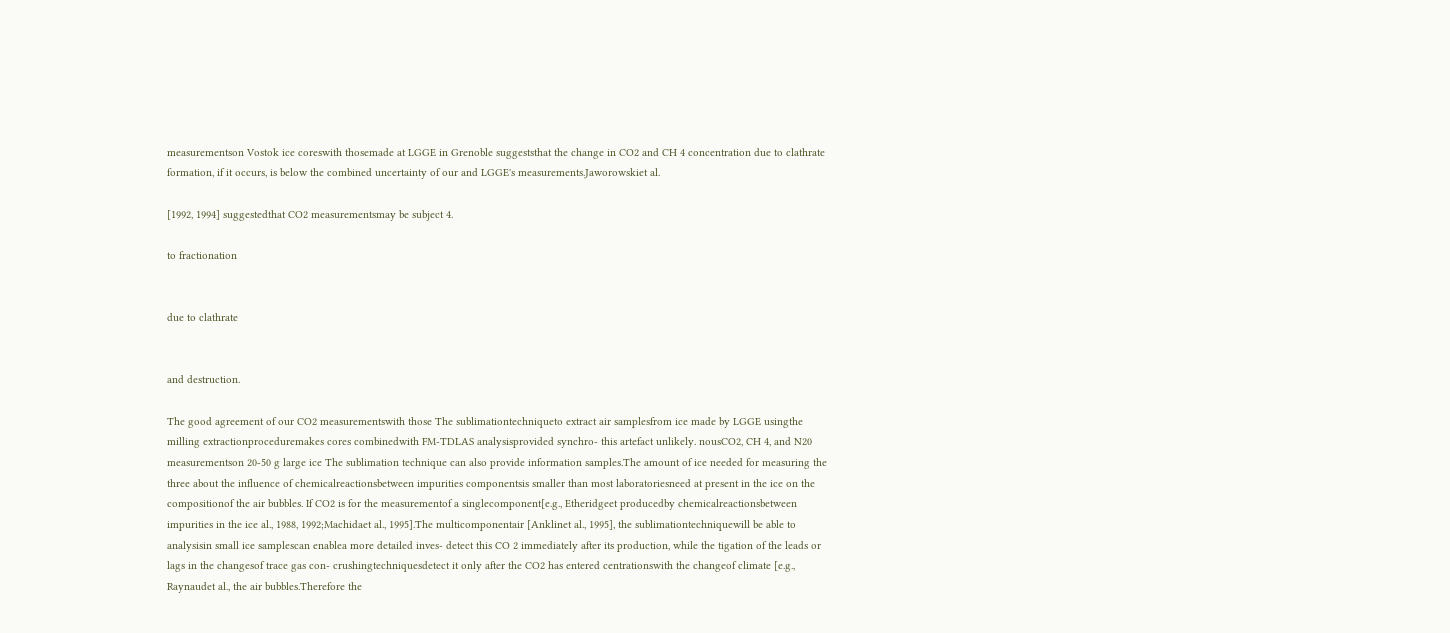measurementson Vostok ice coreswith thosemade at LGGE in Grenoble suggeststhat the change in CO2 and CH 4 concentration due to clathrate formation, if it occurs, is below the combined uncertainty of our and LGGE's measurements.Jaworowskiet al.

[1992, 1994] suggestedthat CO2 measurementsmay be subject 4.

to fractionation


due to clathrate


and destruction.

The good agreement of our CO2 measurementswith those The sublimationtechniqueto extract air samplesfrom ice made by LGGE usingthe milling extractionproceduremakes cores combinedwith FM-TDLAS analysisprovided synchro- this artefact unlikely. nousCO2, CH 4, and N20 measurementson 20-50 g large ice The sublimation technique can also provide information samples.The amount of ice needed for measuring the three about the influence of chemicalreactionsbetween impurities componentsis smaller than most laboratoriesneed at present in the ice on the compositionof the air bubbles. If CO2 is for the measurementof a singlecomponent[e.g., Etheridgeet producedby chemicalreactionsbetween impurities in the ice al., 1988, 1992;Machidaet al., 1995].The multicomponentair [Anklinet al., 1995], the sublimationtechniquewill be able to analysisin small ice samplescan enablea more detailed inves- detect this CO 2 immediately after its production, while the tigation of the leads or lags in the changesof trace gas con- crushingtechniquesdetect it only after the CO2 has entered centrationswith the changeof climate [e.g., Raynaudet al., the air bubbles.Therefore the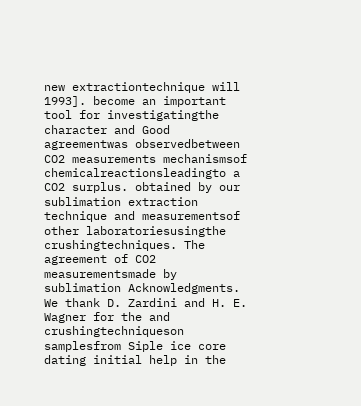new extractiontechnique will 1993]. become an important tool for investigatingthe character and Good agreementwas observedbetween CO2 measurements mechanismsof chemicalreactionsleadingto a CO2 surplus. obtained by our sublimation extraction technique and measurementsof other laboratoriesusingthe crushingtechniques. The agreement of CO2 measurementsmade by sublimation Acknowledgments. We thank D. Zardini and H. E. Wagner for the and crushingtechniqueson samplesfrom Siple ice core dating initial help in the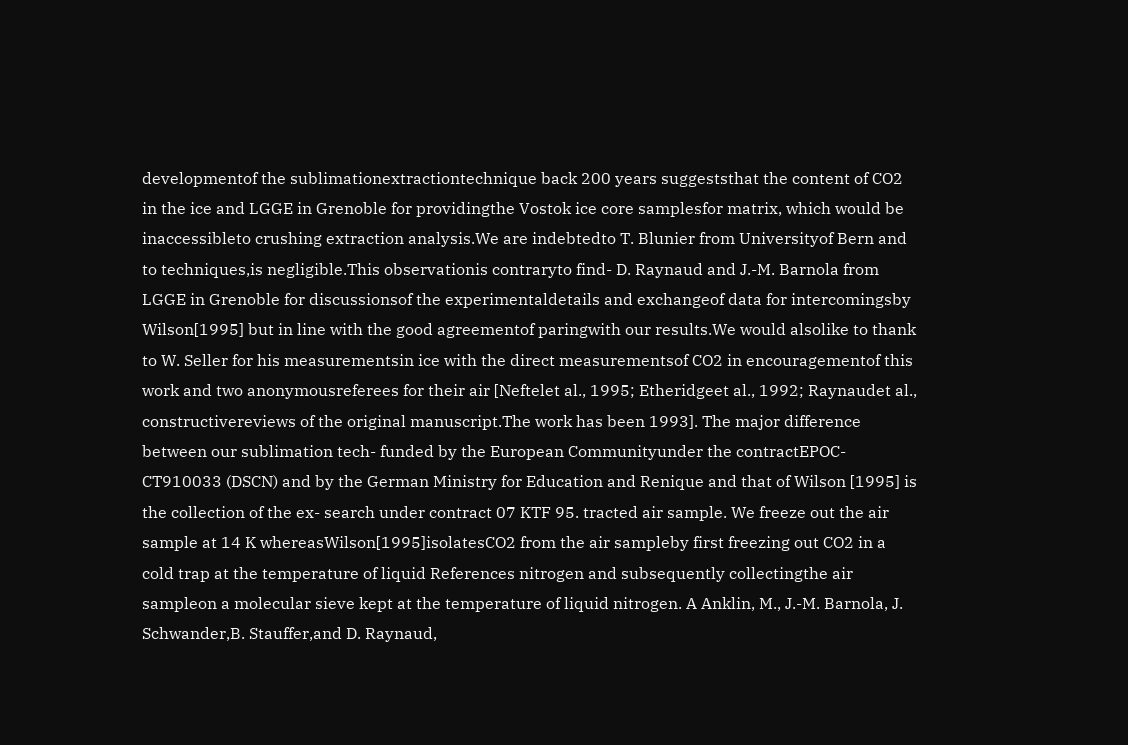developmentof the sublimationextractiontechnique back 200 years suggeststhat the content of CO2 in the ice and LGGE in Grenoble for providingthe Vostok ice core samplesfor matrix, which would be inaccessibleto crushing extraction analysis.We are indebtedto T. Blunier from Universityof Bern and to techniques,is negligible.This observationis contraryto find- D. Raynaud and J.-M. Barnola from LGGE in Grenoble for discussionsof the experimentaldetails and exchangeof data for intercomingsby Wilson[1995] but in line with the good agreementof paringwith our results.We would alsolike to thank to W. Seller for his measurementsin ice with the direct measurementsof CO2 in encouragementof this work and two anonymousreferees for their air [Neftelet al., 1995; Etheridgeet al., 1992; Raynaudet al., constructivereviews of the original manuscript.The work has been 1993]. The major difference between our sublimation tech- funded by the European Communityunder the contractEPOC-CT910033 (DSCN) and by the German Ministry for Education and Renique and that of Wilson [1995] is the collection of the ex- search under contract 07 KTF 95. tracted air sample. We freeze out the air sample at 14 K whereasWilson[1995]isolatesCO2 from the air sampleby first freezing out CO2 in a cold trap at the temperature of liquid References nitrogen and subsequently collectingthe air sampleon a molecular sieve kept at the temperature of liquid nitrogen. A Anklin, M., J.-M. Barnola, J. Schwander,B. Stauffer,and D. Raynaud,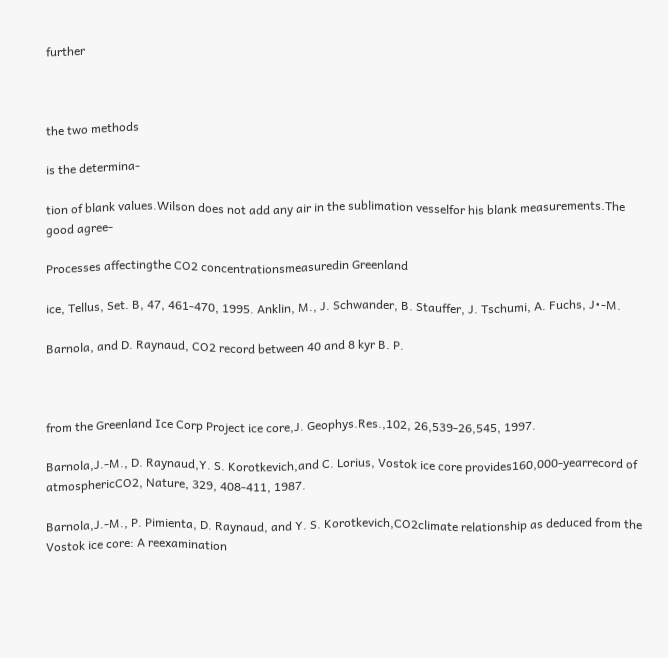further



the two methods

is the determina-

tion of blank values.Wilson does not add any air in the sublimation vesselfor his blank measurements.The good agree-

Processes affectingthe CO2 concentrationsmeasuredin Greenland

ice, Tellus, Set. B, 47, 461-470, 1995. Anklin, M., J. Schwander, B. Stauffer, J. Tschumi, A. Fuchs, J•-M.

Barnola, and D. Raynaud, CO2 record between 40 and 8 kyr B. P.



from the Greenland Ice Corp Project ice core,J. Geophys.Res.,102, 26,539-26,545, 1997.

Barnola,J.-M., D. Raynaud,Y. S. Korotkevich,and C. Lorius, Vostok ice core provides160,000-yearrecord of atmosphericCO2, Nature, 329, 408-411, 1987.

Barnola,J.-M., P. Pimienta, D. Raynaud, and Y. S. Korotkevich,CO2climate relationship as deduced from the Vostok ice core: A reexamination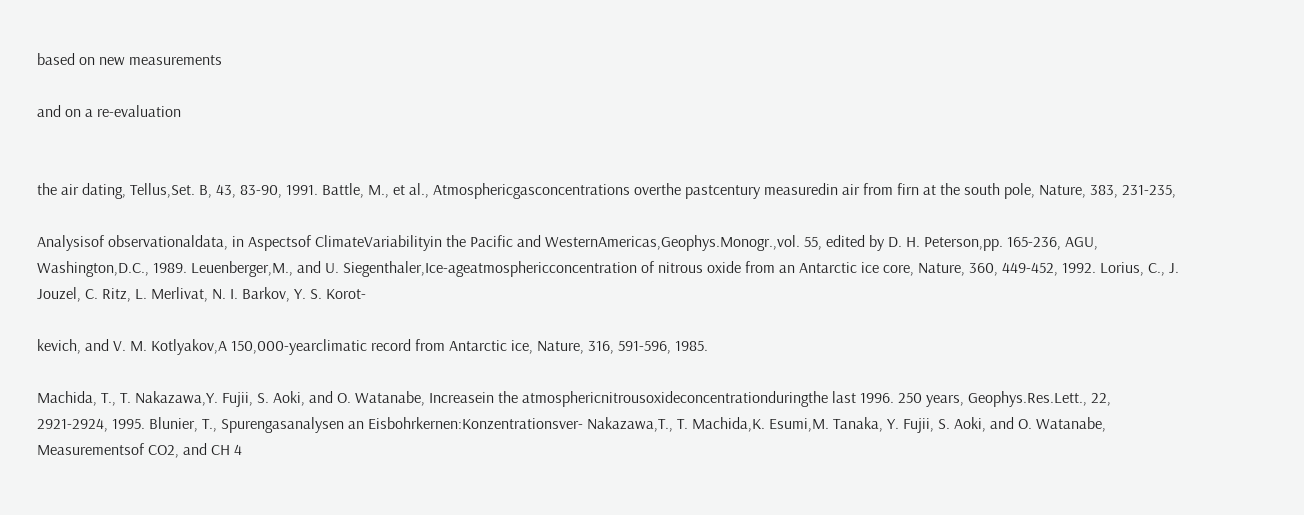based on new measurements

and on a re-evaluation


the air dating, Tellus,Set. B, 43, 83-90, 1991. Battle, M., et al., Atmosphericgasconcentrations overthe pastcentury measuredin air from firn at the south pole, Nature, 383, 231-235,

Analysisof observationaldata, in Aspectsof ClimateVariabilityin the Pacific and WesternAmericas,Geophys.Monogr.,vol. 55, edited by D. H. Peterson,pp. 165-236, AGU, Washington,D.C., 1989. Leuenberger,M., and U. Siegenthaler,Ice-ageatmosphericconcentration of nitrous oxide from an Antarctic ice core, Nature, 360, 449-452, 1992. Lorius, C., J. Jouzel, C. Ritz, L. Merlivat, N. I. Barkov, Y. S. Korot-

kevich, and V. M. Kotlyakov,A 150,000-yearclimatic record from Antarctic ice, Nature, 316, 591-596, 1985.

Machida, T., T. Nakazawa,Y. Fujii, S. Aoki, and O. Watanabe, Increasein the atmosphericnitrousoxideconcentrationduringthe last 1996. 250 years, Geophys.Res.Lett., 22, 2921-2924, 1995. Blunier, T., Spurengasanalysen an Eisbohrkernen:Konzentrationsver- Nakazawa,T., T. Machida,K. Esumi,M. Tanaka, Y. Fujii, S. Aoki, and O. Watanabe, Measurementsof CO2, and CH 4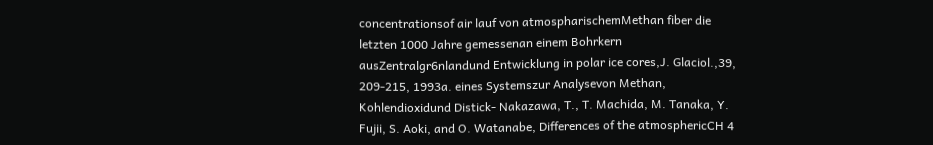concentrationsof air lauf von atmospharischemMethan fiber die letzten 1000 Jahre gemessenan einem Bohrkern ausZentralgr6nlandund Entwicklung in polar ice cores,J. Glaciol.,39, 209-215, 1993a. eines Systemszur Analysevon Methan, Kohlendioxidund Distick- Nakazawa, T., T. Machida, M. Tanaka, Y. Fujii, S. Aoki, and O. Watanabe, Differences of the atmosphericCH 4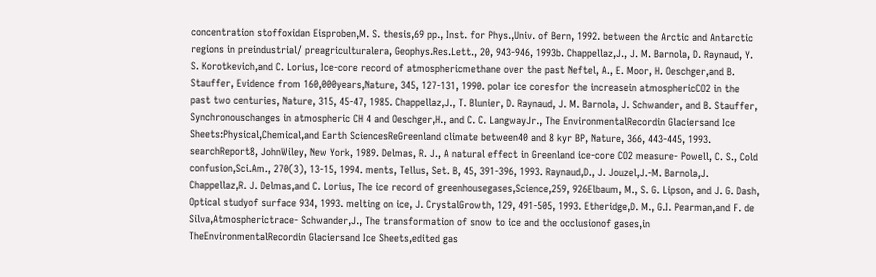concentration stoffoxidan Eisproben,M. S. thesis,69 pp., Inst. for Phys.,Univ. of Bern, 1992. between the Arctic and Antarctic regions in preindustrial/ preagriculturalera, Geophys.Res.Lett., 20, 943-946, 1993b. Chappellaz,J., J. M. Barnola, D. Raynaud, Y. S. Korotkevich,and C. Lorius, Ice-core record of atmosphericmethane over the past Neftel, A., E. Moor, H. Oeschger,and B. Stauffer, Evidence from 160,000years,Nature, 345, 127-131, 1990. polar ice coresfor the increasein atmosphericCO2 in the past two centuries, Nature, 315, 45-47, 1985. Chappellaz,J., T. Blunier, D. Raynaud, J. M. Barnola, J. Schwander, and B. Stauffer, Synchronouschanges in atmospheric CH 4 and Oeschger,H., and C. C. LangwayJr., The EnvironmentalRecordin Glaciersand Ice Sheets:Physical,Chemical,and Earth SciencesReGreenland climate between40 and 8 kyr BP, Nature, 366, 443-445, 1993. searchReport8, JohnWiley, New York, 1989. Delmas, R. J., A natural effect in Greenland ice-core CO2 measure- Powell, C. S., Cold confusion,Sci.Am., 270(3), 13-15, 1994. ments, Tellus, Set. B, 45, 391-396, 1993. Raynaud,D., J. Jouzel,J.-M. Barnola,J. Chappellaz,R. J. Delmas,and C. Lorius, The ice record of greenhousegases,Science,259, 926Elbaum, M., S. G. Lipson, and J. G. Dash, Optical studyof surface 934, 1993. melting on ice, J. CrystalGrowth, 129, 491-505, 1993. Etheridge,D. M., G.I. Pearman,and F. de Silva,Atmospherictrace- Schwander,J., The transformation of snow to ice and the occlusionof gases,in TheEnvironmentalRecordin Glaciersand Ice Sheets,edited gas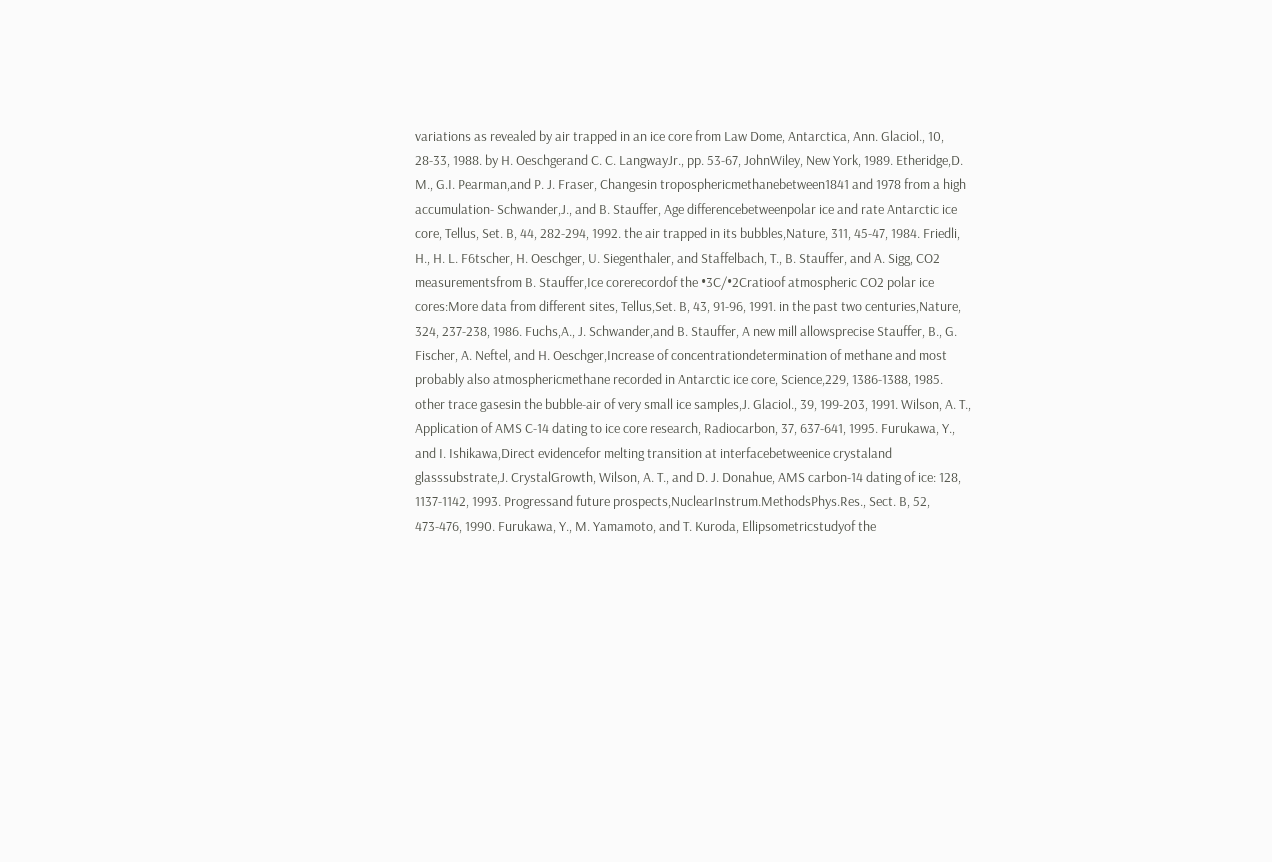variations as revealed by air trapped in an ice core from Law Dome, Antarctica, Ann. Glaciol., 10, 28-33, 1988. by H. Oeschgerand C. C. LangwayJr., pp. 53-67, JohnWiley, New York, 1989. Etheridge,D. M., G.I. Pearman,and P. J. Fraser, Changesin troposphericmethanebetween1841 and 1978 from a high accumulation- Schwander,J., and B. Stauffer, Age differencebetweenpolar ice and rate Antarctic ice core, Tellus, Set. B, 44, 282-294, 1992. the air trapped in its bubbles,Nature, 311, 45-47, 1984. Friedli, H., H. L. F6tscher, H. Oeschger, U. Siegenthaler, and Staffelbach, T., B. Stauffer, and A. Sigg, CO2 measurementsfrom B. Stauffer,Ice corerecordof the •3C/•2Cratioof atmospheric CO2 polar ice cores:More data from different sites, Tellus,Set. B, 43, 91-96, 1991. in the past two centuries,Nature, 324, 237-238, 1986. Fuchs,A., J. Schwander,and B. Stauffer, A new mill allowsprecise Stauffer, B., G. Fischer, A. Neftel, and H. Oeschger,Increase of concentrationdetermination of methane and most probably also atmosphericmethane recorded in Antarctic ice core, Science,229, 1386-1388, 1985. other trace gasesin the bubble-air of very small ice samples,J. Glaciol., 39, 199-203, 1991. Wilson, A. T., Application of AMS C-14 dating to ice core research, Radiocarbon, 37, 637-641, 1995. Furukawa, Y., and I. Ishikawa,Direct evidencefor melting transition at interfacebetweenice crystaland glasssubstrate,J. CrystalGrowth, Wilson, A. T., and D. J. Donahue, AMS carbon-14 dating of ice: 128, 1137-1142, 1993. Progressand future prospects,NuclearInstrum.MethodsPhys.Res., Sect. B, 52, 473-476, 1990. Furukawa, Y., M. Yamamoto, and T. Kuroda, Ellipsometricstudyof the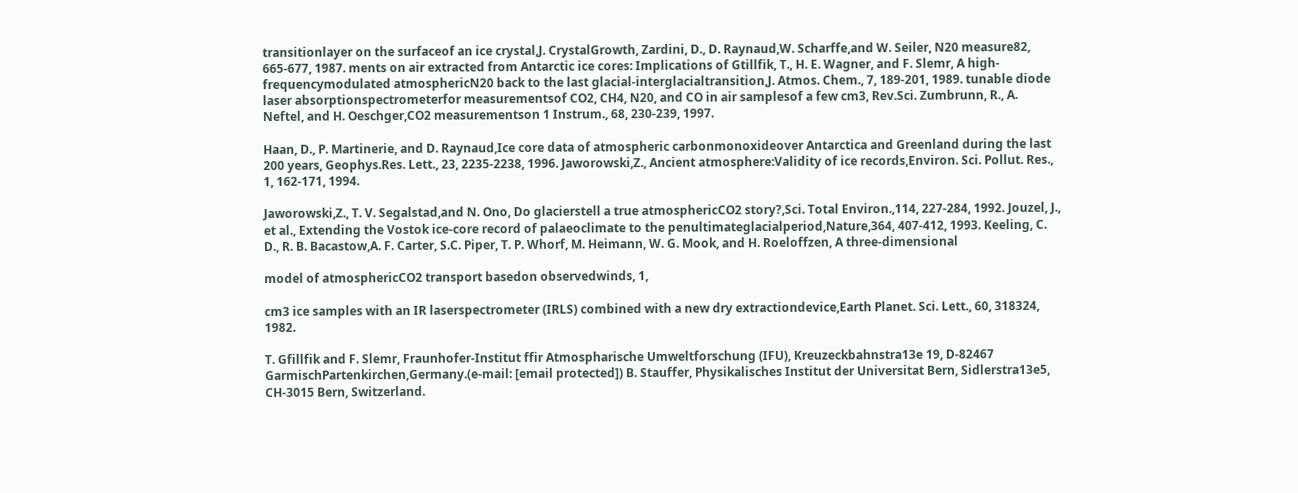transitionlayer on the surfaceof an ice crystal,J. CrystalGrowth, Zardini, D., D. Raynaud,W. Scharffe,and W. Seiler, N20 measure82, 665-677, 1987. ments on air extracted from Antarctic ice cores: Implications of Gtillfik, T., H. E. Wagner, and F. Slemr, A high-frequencymodulated atmosphericN20 back to the last glacial-interglacialtransition,J. Atmos. Chem., 7, 189-201, 1989. tunable diode laser absorptionspectrometerfor measurementsof CO2, CH4, N20, and CO in air samplesof a few cm3, Rev.Sci. Zumbrunn, R., A. Neftel, and H. Oeschger,CO2 measurementson 1 Instrum., 68, 230-239, 1997.

Haan, D., P. Martinerie, and D. Raynaud,Ice core data of atmospheric carbonmonoxideover Antarctica and Greenland during the last 200 years, Geophys.Res. Lett., 23, 2235-2238, 1996. Jaworowski,Z., Ancient atmosphere:Validity of ice records,Environ. Sci. Pollut. Res., 1, 162-171, 1994.

Jaworowski,Z., T. V. Segalstad,and N. Ono, Do glacierstell a true atmosphericCO2 story?,Sci. Total Environ.,114, 227-284, 1992. Jouzel, J., et al., Extending the Vostok ice-core record of palaeoclimate to the penultimateglacialperiod,Nature,364, 407-412, 1993. Keeling, C. D., R. B. Bacastow,A. F. Carter, S.C. Piper, T. P. Whorf, M. Heimann, W. G. Mook, and H. Roeloffzen, A three-dimensional

model of atmosphericCO2 transport basedon observedwinds, 1,

cm3 ice samples with an IR laserspectrometer (IRLS) combined with a new dry extractiondevice,Earth Planet. Sci. Lett., 60, 318324, 1982.

T. Gfillfik and F. Slemr, Fraunhofer-Institut ffir Atmospharische Umweltforschung (IFU), Kreuzeckbahnstra13e 19, D-82467 GarmischPartenkirchen,Germany.(e-mail: [email protected]) B. Stauffer, Physikalisches Institut der Universitat Bern, Sidlerstra13e5, CH-3015 Bern, Switzerland.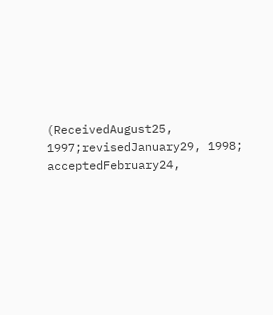(ReceivedAugust25, 1997;revisedJanuary29, 1998; acceptedFebruary24,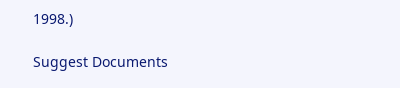1998.)

Suggest Documents